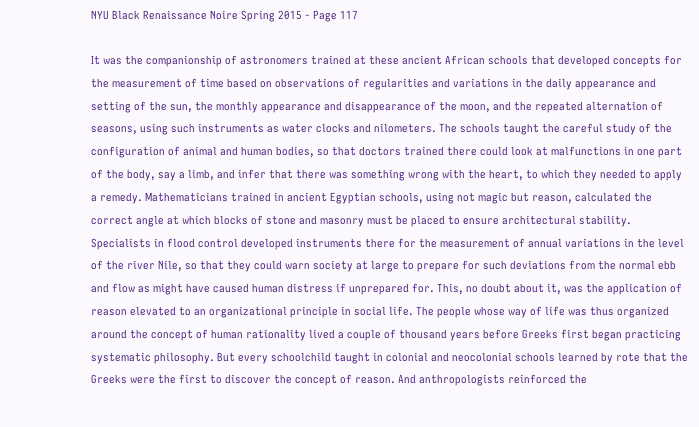NYU Black Renaissance Noire Spring 2015 - Page 117

It was the companionship of astronomers trained at these ancient African schools that developed concepts for the measurement of time based on observations of regularities and variations in the daily appearance and setting of the sun, the monthly appearance and disappearance of the moon, and the repeated alternation of seasons, using such instruments as water clocks and nilometers. The schools taught the careful study of the configuration of animal and human bodies, so that doctors trained there could look at malfunctions in one part of the body, say a limb, and infer that there was something wrong with the heart, to which they needed to apply a remedy. Mathematicians trained in ancient Egyptian schools, using not magic but reason, calculated the correct angle at which blocks of stone and masonry must be placed to ensure architectural stability. Specialists in flood control developed instruments there for the measurement of annual variations in the level of the river Nile, so that they could warn society at large to prepare for such deviations from the normal ebb and flow as might have caused human distress if unprepared for. This, no doubt about it, was the application of reason elevated to an organizational principle in social life. The people whose way of life was thus organized around the concept of human rationality lived a couple of thousand years before Greeks first began practicing systematic philosophy. But every schoolchild taught in colonial and neocolonial schools learned by rote that the Greeks were the first to discover the concept of reason. And anthropologists reinforced the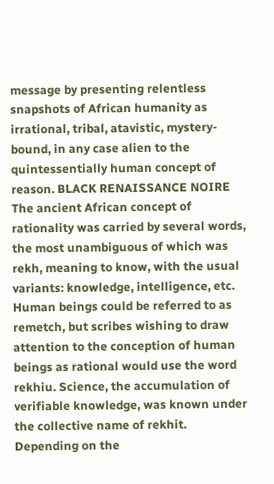message by presenting relentless snapshots of African humanity as irrational, tribal, atavistic, mystery-bound, in any case alien to the quintessentially human concept of reason. BLACK RENAISSANCE NOIRE The ancient African concept of rationality was carried by several words, the most unambiguous of which was rekh, meaning to know, with the usual variants: knowledge, intelligence, etc. Human beings could be referred to as remetch, but scribes wishing to draw attention to the conception of human beings as rational would use the word rekhiu. Science, the accumulation of verifiable knowledge, was known under the collective name of rekhit. Depending on the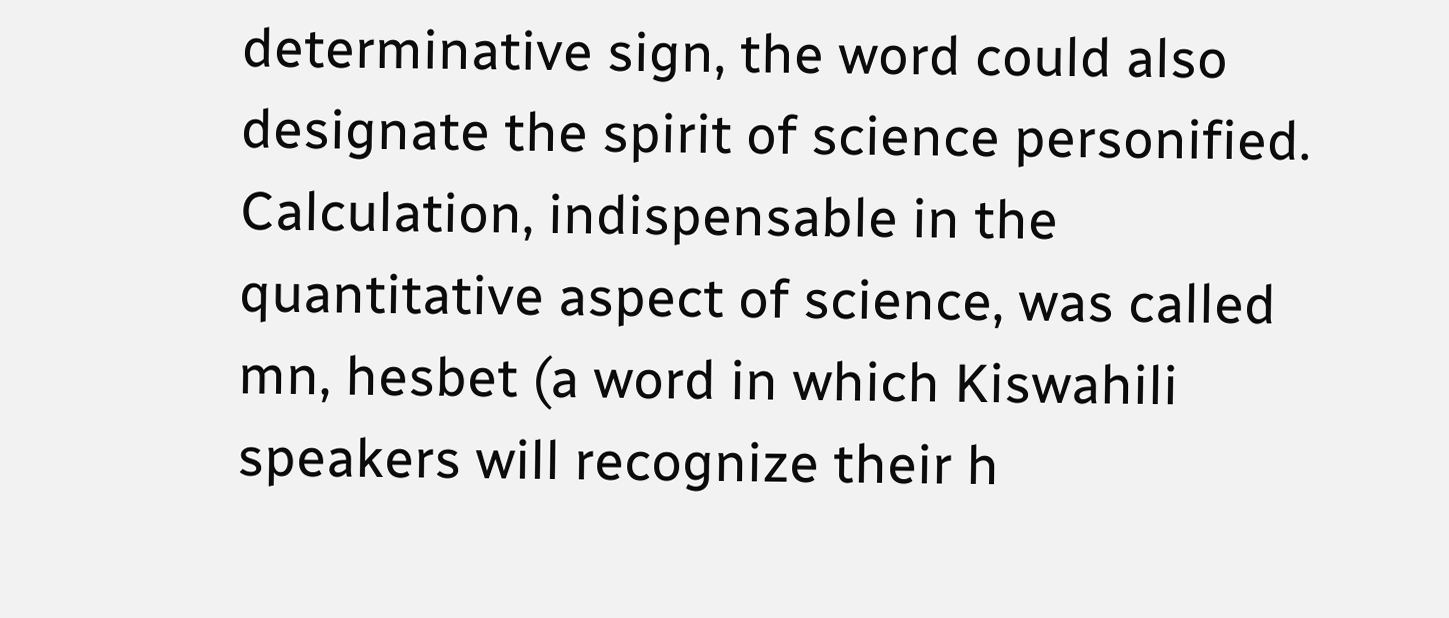determinative sign, the word could also designate the spirit of science personified. Calculation, indispensable in the quantitative aspect of science, was called mn, hesbet (a word in which Kiswahili speakers will recognize their h